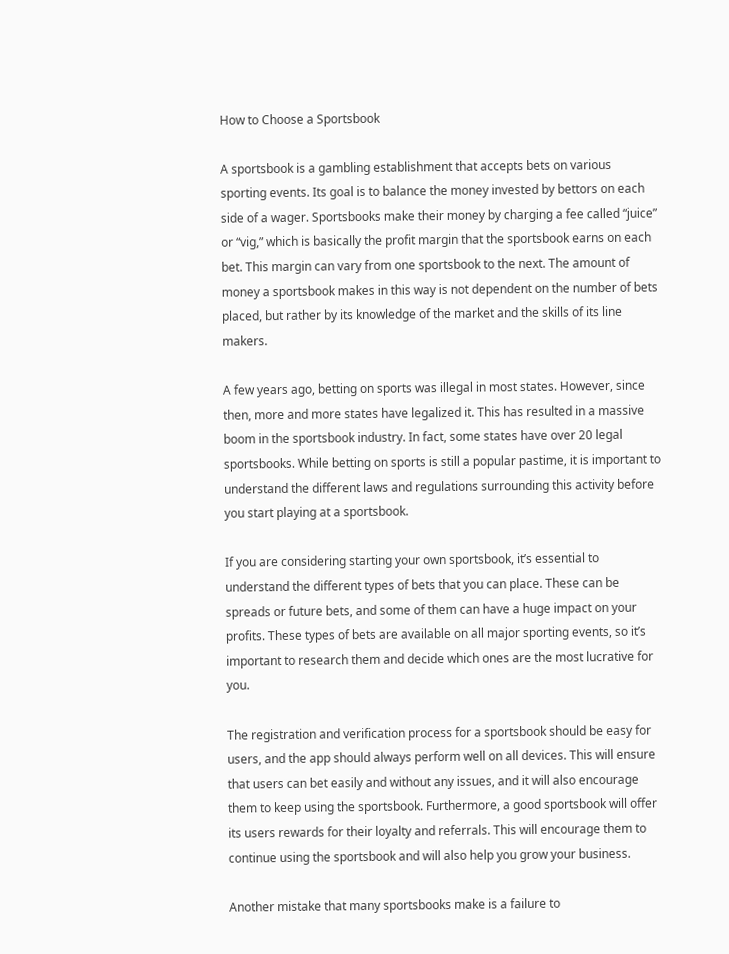How to Choose a Sportsbook

A sportsbook is a gambling establishment that accepts bets on various sporting events. Its goal is to balance the money invested by bettors on each side of a wager. Sportsbooks make their money by charging a fee called “juice” or “vig,” which is basically the profit margin that the sportsbook earns on each bet. This margin can vary from one sportsbook to the next. The amount of money a sportsbook makes in this way is not dependent on the number of bets placed, but rather by its knowledge of the market and the skills of its line makers.

A few years ago, betting on sports was illegal in most states. However, since then, more and more states have legalized it. This has resulted in a massive boom in the sportsbook industry. In fact, some states have over 20 legal sportsbooks. While betting on sports is still a popular pastime, it is important to understand the different laws and regulations surrounding this activity before you start playing at a sportsbook.

If you are considering starting your own sportsbook, it’s essential to understand the different types of bets that you can place. These can be spreads or future bets, and some of them can have a huge impact on your profits. These types of bets are available on all major sporting events, so it’s important to research them and decide which ones are the most lucrative for you.

The registration and verification process for a sportsbook should be easy for users, and the app should always perform well on all devices. This will ensure that users can bet easily and without any issues, and it will also encourage them to keep using the sportsbook. Furthermore, a good sportsbook will offer its users rewards for their loyalty and referrals. This will encourage them to continue using the sportsbook and will also help you grow your business.

Another mistake that many sportsbooks make is a failure to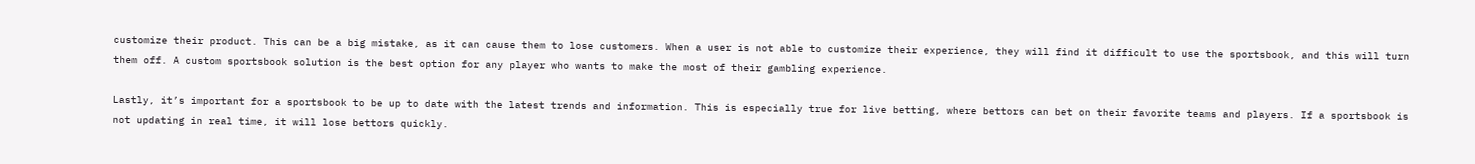customize their product. This can be a big mistake, as it can cause them to lose customers. When a user is not able to customize their experience, they will find it difficult to use the sportsbook, and this will turn them off. A custom sportsbook solution is the best option for any player who wants to make the most of their gambling experience.

Lastly, it’s important for a sportsbook to be up to date with the latest trends and information. This is especially true for live betting, where bettors can bet on their favorite teams and players. If a sportsbook is not updating in real time, it will lose bettors quickly.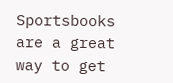Sportsbooks are a great way to get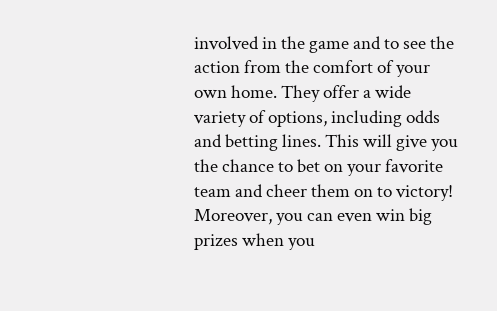involved in the game and to see the action from the comfort of your own home. They offer a wide variety of options, including odds and betting lines. This will give you the chance to bet on your favorite team and cheer them on to victory! Moreover, you can even win big prizes when you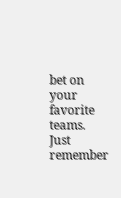bet on your favorite teams. Just remember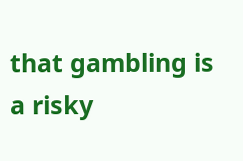that gambling is a risky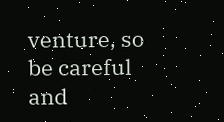venture, so be careful and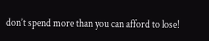don’t spend more than you can afford to lose!